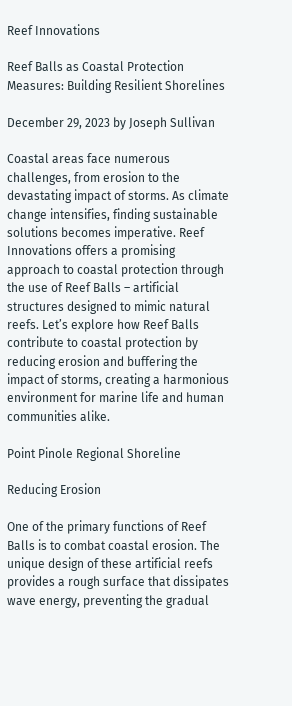Reef Innovations

Reef Balls as Coastal Protection Measures: Building Resilient Shorelines

December 29, 2023 by Joseph Sullivan

Coastal areas face numerous challenges, from erosion to the devastating impact of storms. As climate change intensifies, finding sustainable solutions becomes imperative. Reef Innovations offers a promising approach to coastal protection through the use of Reef Balls – artificial structures designed to mimic natural reefs. Let’s explore how Reef Balls contribute to coastal protection by reducing erosion and buffering the impact of storms, creating a harmonious environment for marine life and human communities alike.

Point Pinole Regional Shoreline

Reducing Erosion

One of the primary functions of Reef Balls is to combat coastal erosion. The unique design of these artificial reefs provides a rough surface that dissipates wave energy, preventing the gradual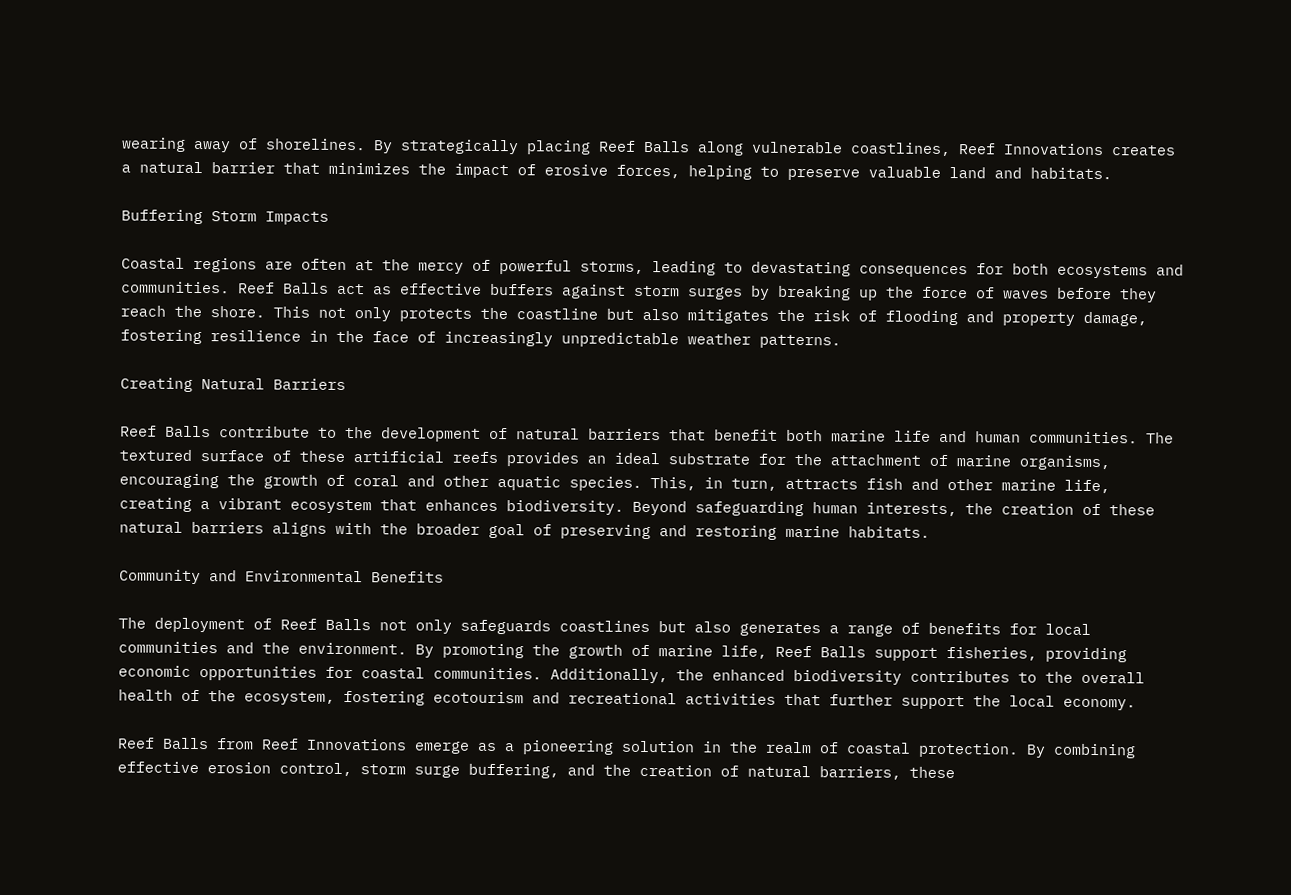wearing away of shorelines. By strategically placing Reef Balls along vulnerable coastlines, Reef Innovations creates a natural barrier that minimizes the impact of erosive forces, helping to preserve valuable land and habitats.

Buffering Storm Impacts

Coastal regions are often at the mercy of powerful storms, leading to devastating consequences for both ecosystems and communities. Reef Balls act as effective buffers against storm surges by breaking up the force of waves before they reach the shore. This not only protects the coastline but also mitigates the risk of flooding and property damage, fostering resilience in the face of increasingly unpredictable weather patterns.

Creating Natural Barriers

Reef Balls contribute to the development of natural barriers that benefit both marine life and human communities. The textured surface of these artificial reefs provides an ideal substrate for the attachment of marine organisms, encouraging the growth of coral and other aquatic species. This, in turn, attracts fish and other marine life, creating a vibrant ecosystem that enhances biodiversity. Beyond safeguarding human interests, the creation of these natural barriers aligns with the broader goal of preserving and restoring marine habitats.

Community and Environmental Benefits

The deployment of Reef Balls not only safeguards coastlines but also generates a range of benefits for local communities and the environment. By promoting the growth of marine life, Reef Balls support fisheries, providing economic opportunities for coastal communities. Additionally, the enhanced biodiversity contributes to the overall health of the ecosystem, fostering ecotourism and recreational activities that further support the local economy.

Reef Balls from Reef Innovations emerge as a pioneering solution in the realm of coastal protection. By combining effective erosion control, storm surge buffering, and the creation of natural barriers, these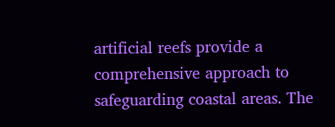artificial reefs provide a comprehensive approach to safeguarding coastal areas. The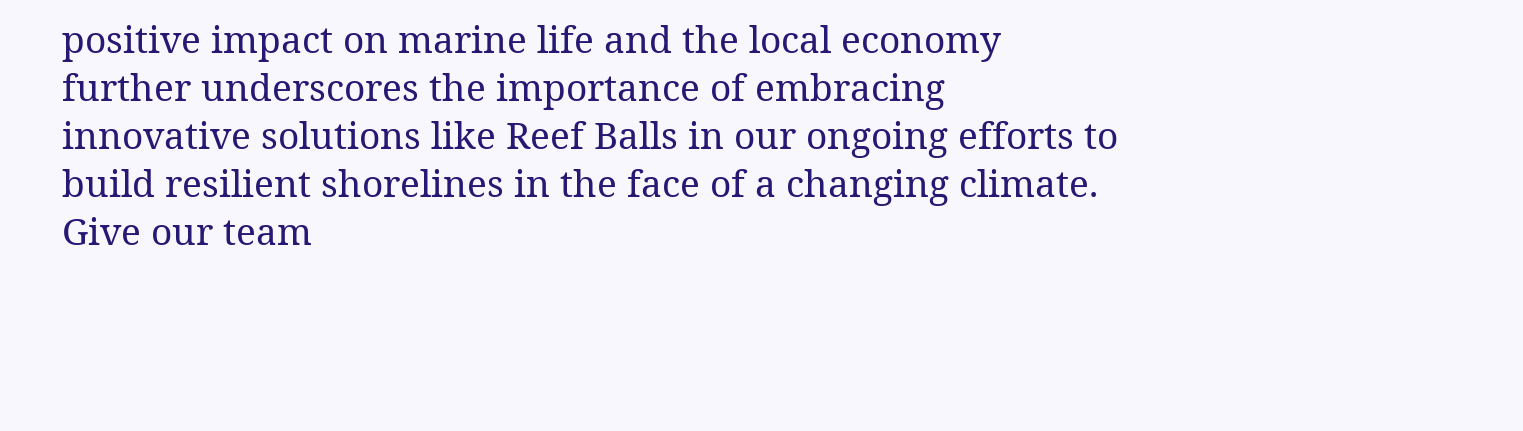positive impact on marine life and the local economy further underscores the importance of embracing innovative solutions like Reef Balls in our ongoing efforts to build resilient shorelines in the face of a changing climate. Give our team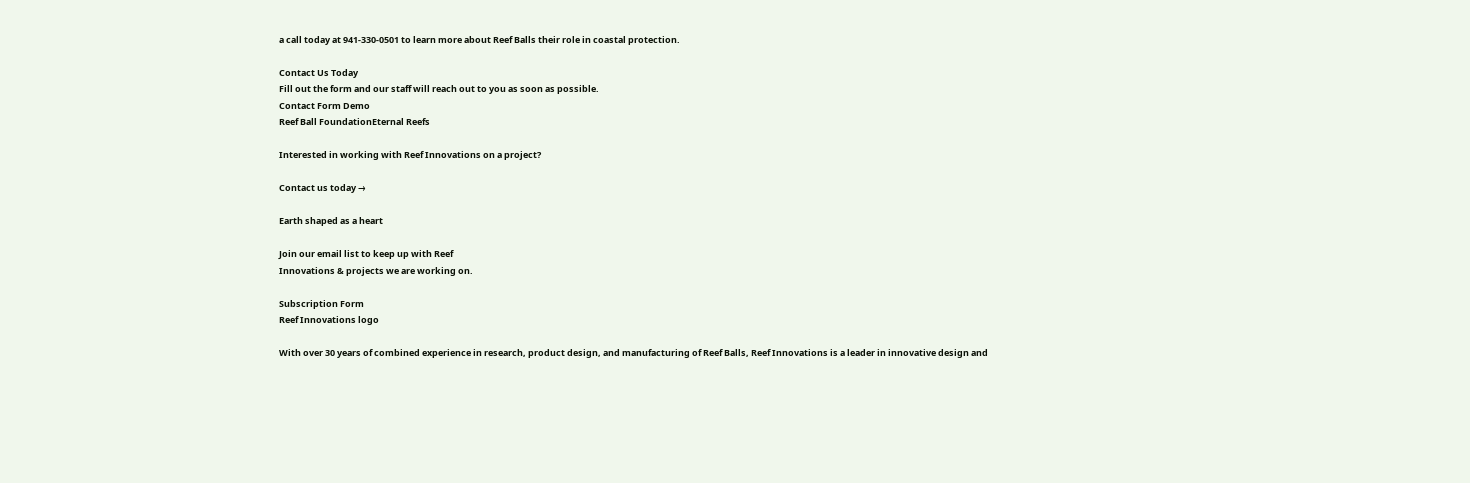a call today at 941-330-0501 to learn more about Reef Balls their role in coastal protection.

Contact Us Today
Fill out the form and our staff will reach out to you as soon as possible.
Contact Form Demo
Reef Ball FoundationEternal Reefs

Interested in working with Reef Innovations on a project?

Contact us today →

Earth shaped as a heart

Join our email list to keep up with Reef
Innovations & projects we are working on.

Subscription Form
Reef Innovations logo

With over 30 years of combined experience in research, product design, and manufacturing of Reef Balls, Reef Innovations is a leader in innovative design and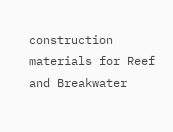construction materials for Reef and Breakwater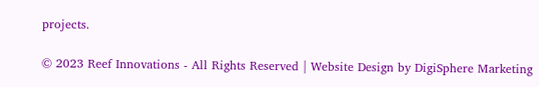projects.

© 2023 Reef Innovations - All Rights Reserved | Website Design by DigiSphere Marketing